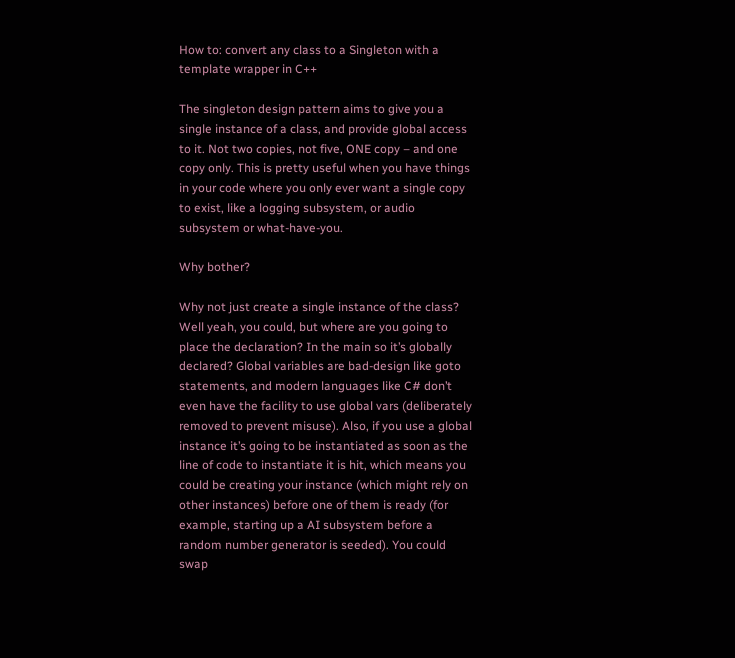How to: convert any class to a Singleton with a template wrapper in C++

The singleton design pattern aims to give you a single instance of a class, and provide global access to it. Not two copies, not five, ONE copy – and one copy only. This is pretty useful when you have things in your code where you only ever want a single copy to exist, like a logging subsystem, or audio subsystem or what-have-you.

Why bother?

Why not just create a single instance of the class? Well yeah, you could, but where are you going to place the declaration? In the main so it’s globally declared? Global variables are bad-design like goto statements, and modern languages like C# don’t even have the facility to use global vars (deliberately removed to prevent misuse). Also, if you use a global instance it’s going to be instantiated as soon as the line of code to instantiate it is hit, which means you could be creating your instance (which might rely on other instances) before one of them is ready (for example, starting up a AI subsystem before a random number generator is seeded). You could swap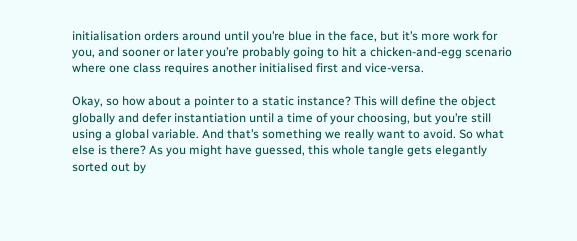initialisation orders around until you’re blue in the face, but it’s more work for you, and sooner or later you’re probably going to hit a chicken-and-egg scenario where one class requires another initialised first and vice-versa.

Okay, so how about a pointer to a static instance? This will define the object globally and defer instantiation until a time of your choosing, but you’re still using a global variable. And that’s something we really want to avoid. So what else is there? As you might have guessed, this whole tangle gets elegantly sorted out by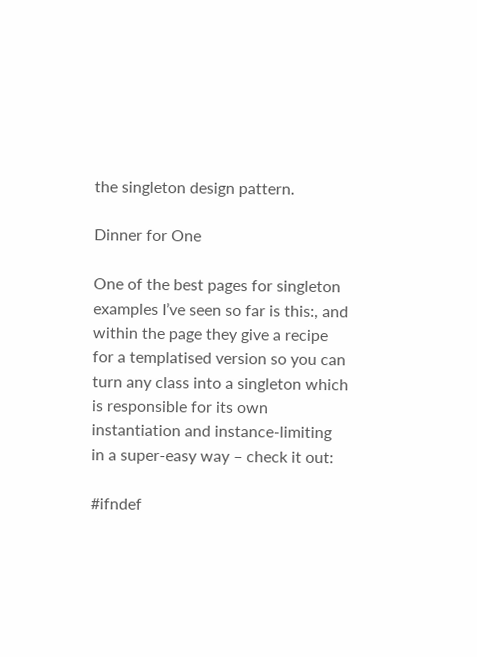the singleton design pattern.

Dinner for One

One of the best pages for singleton examples I’ve seen so far is this:, and within the page they give a recipe for a templatised version so you can turn any class into a singleton which is responsible for its own instantiation and instance-limiting in a super-easy way – check it out:

#ifndef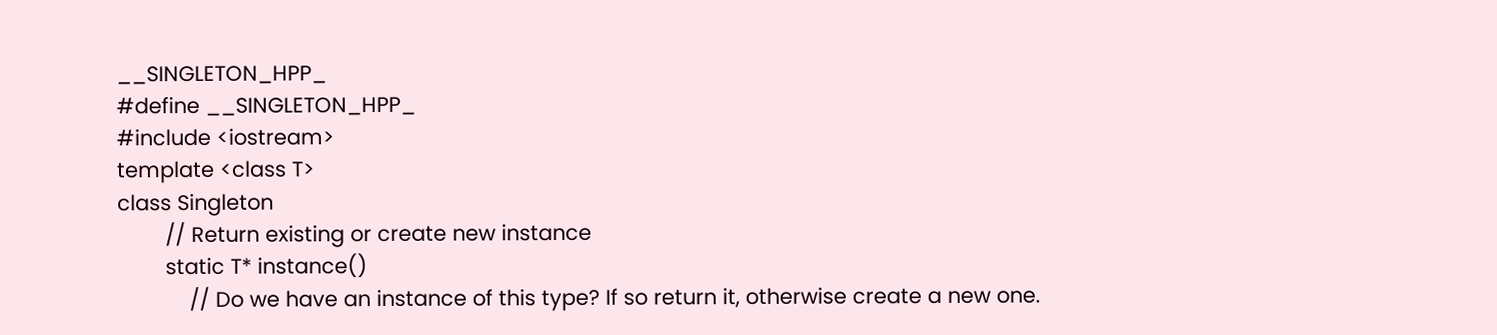__SINGLETON_HPP_
#define __SINGLETON_HPP_
#include <iostream>
template <class T>
class Singleton
        // Return existing or create new instance
        static T* instance()
            // Do we have an instance of this type? If so return it, otherwise create a new one.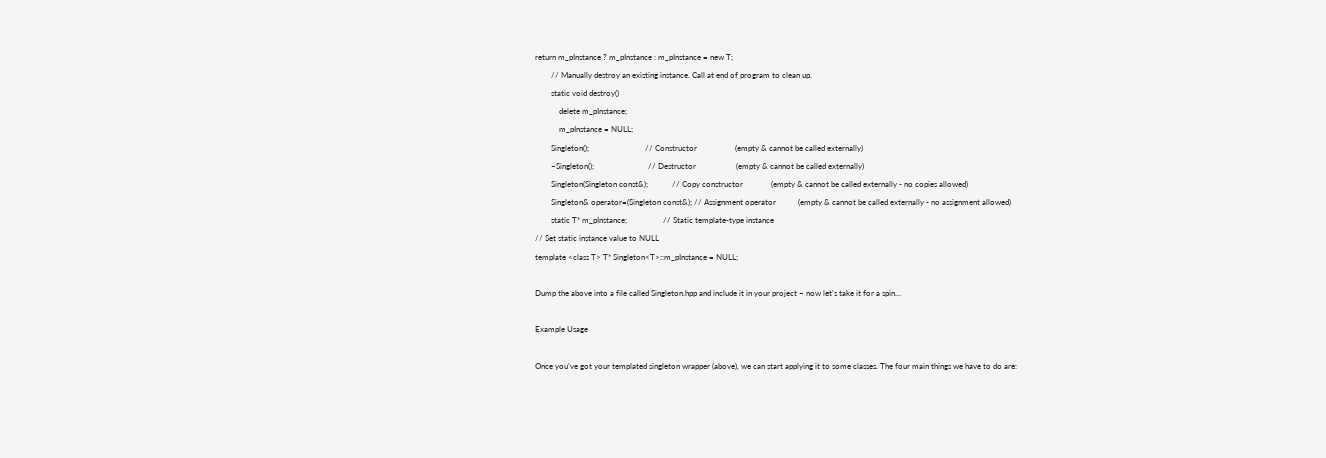return m_pInstance ? m_pInstance : m_pInstance = new T;
        // Manually destroy an existing instance. Call at end of program to clean up.
        static void destroy()
            delete m_pInstance;
            m_pInstance = NULL;
        Singleton();                            // Constructor                   (empty & cannot be called externally)
        ~Singleton();                           // Destructor                    (empty & cannot be called externally)
        Singleton(Singleton const&);            // Copy constructor              (empty & cannot be called externally - no copies allowed)
        Singleton& operator=(Singleton const&); // Assignment operator           (empty & cannot be called externally - no assignment allowed)
        static T* m_pInstance;                  // Static template-type instance
// Set static instance value to NULL
template <class T> T* Singleton<T>::m_pInstance = NULL;

Dump the above into a file called Singleton.hpp and include it in your project – now let’s take it for a spin…

Example Usage

Once you’ve got your templated singleton wrapper (above), we can start applying it to some classes. The four main things we have to do are: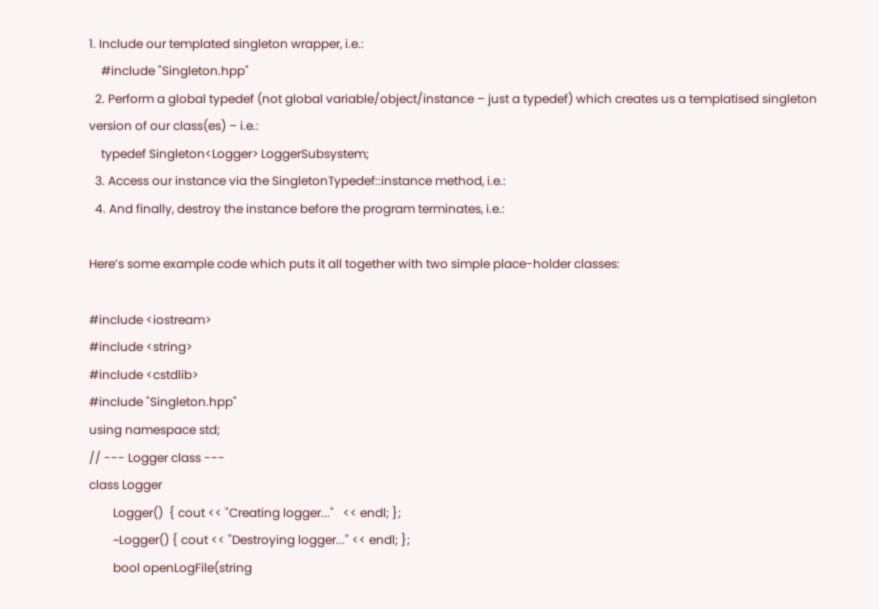1. Include our templated singleton wrapper, i.e.:
    #include "Singleton.hpp"
  2. Perform a global typedef (not global variable/object/instance – just a typedef) which creates us a templatised singleton version of our class(es) – i.e.:
    typedef Singleton<Logger> LoggerSubsystem;
  3. Access our instance via the SingletonTypedef::instance method, i.e.:
  4. And finally, destroy the instance before the program terminates, i.e.:

Here’s some example code which puts it all together with two simple place-holder classes:

#include <iostream>
#include <string>
#include <cstdlib>
#include "Singleton.hpp"
using namespace std;
// --- Logger class ---
class Logger
        Logger()  { cout << "Creating logger..."   << endl; };
        ~Logger() { cout << "Destroying logger..." << endl; };
        bool openLogFile(string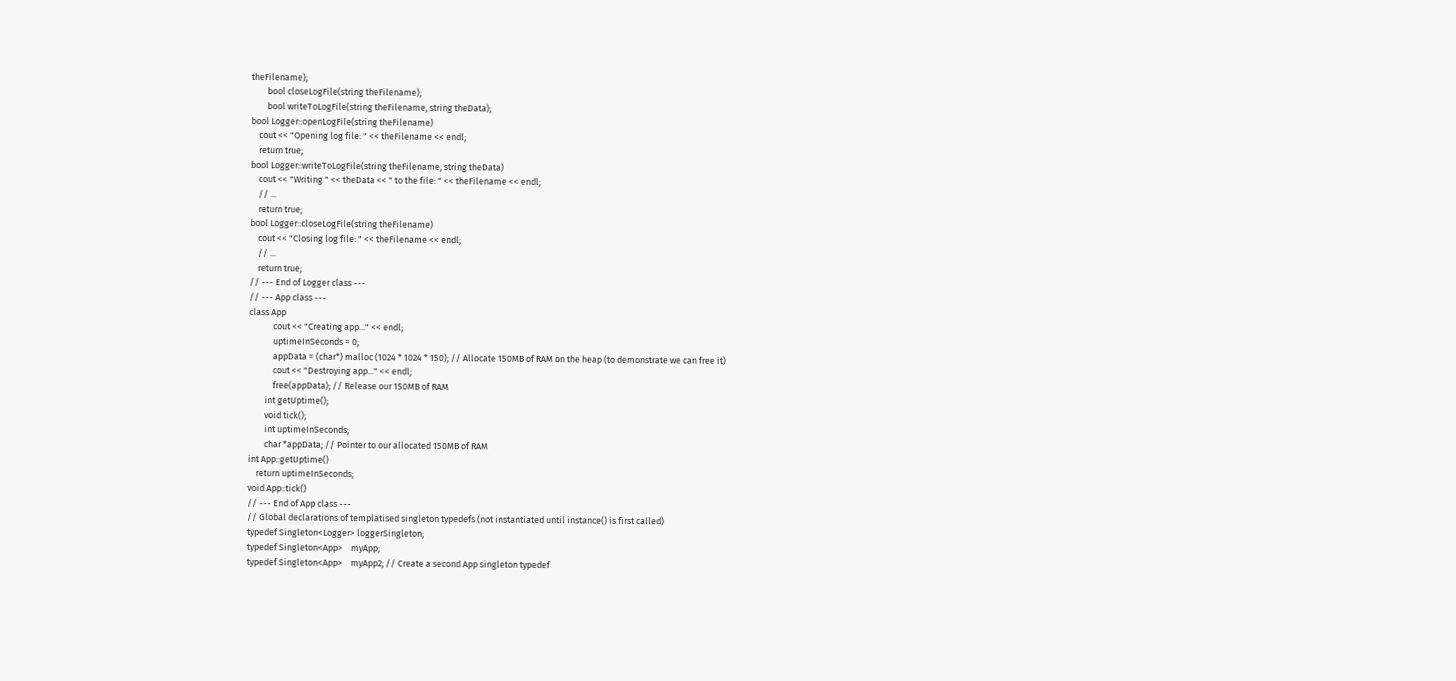theFilename);
        bool closeLogFile(string theFilename);
        bool writeToLogFile(string theFilename, string theData);
bool Logger::openLogFile(string theFilename)
    cout << "Opening log file: " << theFilename << endl;
    return true;
bool Logger::writeToLogFile(string theFilename, string theData)
    cout << "Writing " << theData << " to the file: " << theFilename << endl;
    // ...
    return true;
bool Logger::closeLogFile(string theFilename)
    cout << "Closing log file: " << theFilename << endl;
    // ...
    return true;
// --- End of Logger class ---
// --- App class ---
class App
            cout << "Creating app..." << endl;
            uptimeInSeconds = 0;
            appData = (char*) malloc (1024 * 1024 * 150); // Allocate 150MB of RAM on the heap (to demonstrate we can free it)
            cout << "Destroying app..." << endl;
            free(appData); // Release our 150MB of RAM
        int getUptime();
        void tick();
        int uptimeInSeconds;
        char *appData; // Pointer to our allocated 150MB of RAM
int App::getUptime()
    return uptimeInSeconds;
void App::tick()
// --- End of App class ---
// Global declarations of templatised singleton typedefs (not instantiated until instance() is first called)
typedef Singleton<Logger> loggerSingleton;
typedef Singleton<App>    myApp;
typedef Singleton<App>    myApp2; // Create a second App singleton typedef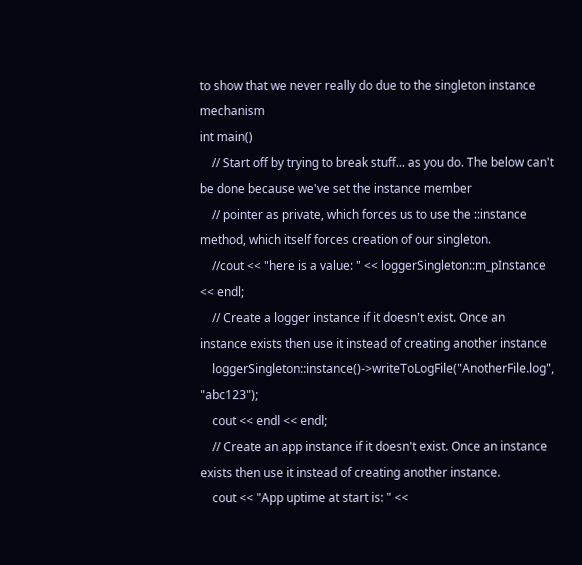to show that we never really do due to the singleton instance mechanism
int main()
    // Start off by trying to break stuff... as you do. The below can't be done because we've set the instance member
    // pointer as private, which forces us to use the ::instance method, which itself forces creation of our singleton.
    //cout << "here is a value: " << loggerSingleton::m_pInstance << endl;
    // Create a logger instance if it doesn't exist. Once an instance exists then use it instead of creating another instance
    loggerSingleton::instance()->writeToLogFile("AnotherFile.log", "abc123");
    cout << endl << endl;
    // Create an app instance if it doesn't exist. Once an instance exists then use it instead of creating another instance.
    cout << "App uptime at start is: " <<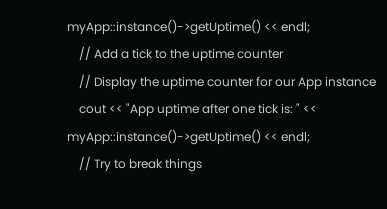myApp::instance()->getUptime() << endl;
    // Add a tick to the uptime counter
    // Display the uptime counter for our App instance
    cout << "App uptime after one tick is: " << myApp::instance()->getUptime() << endl;
    // Try to break things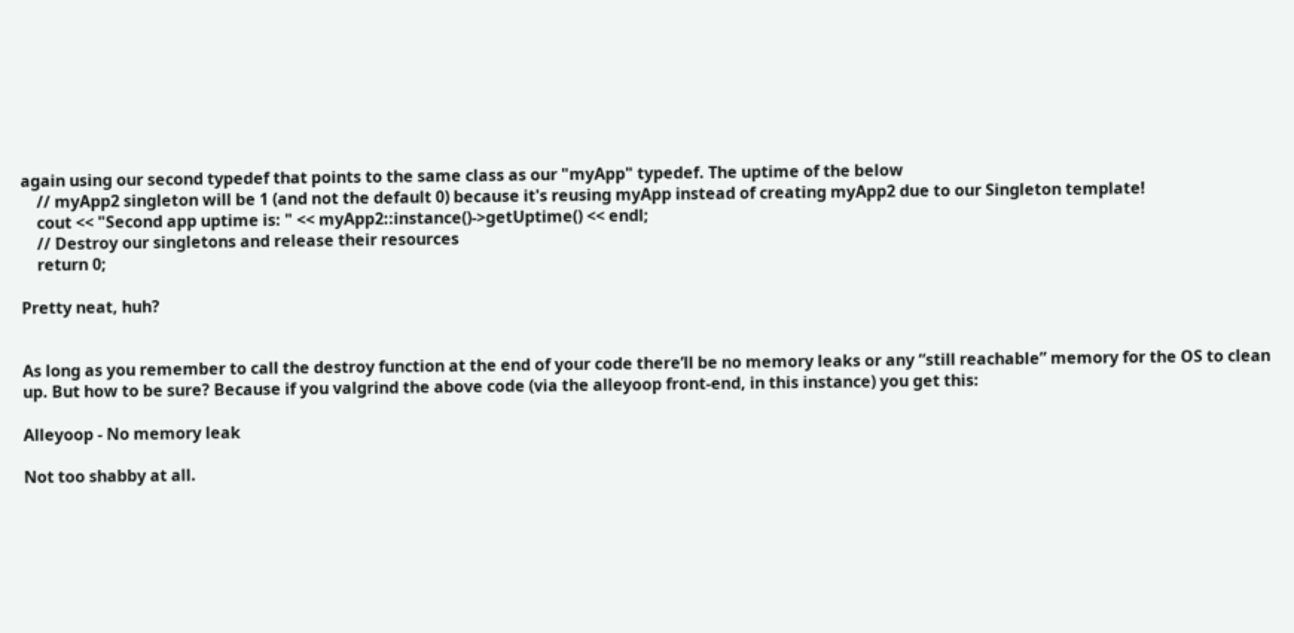again using our second typedef that points to the same class as our "myApp" typedef. The uptime of the below
    // myApp2 singleton will be 1 (and not the default 0) because it's reusing myApp instead of creating myApp2 due to our Singleton template!
    cout << "Second app uptime is: " << myApp2::instance()->getUptime() << endl;
    // Destroy our singletons and release their resources
    return 0;

Pretty neat, huh?


As long as you remember to call the destroy function at the end of your code there’ll be no memory leaks or any “still reachable” memory for the OS to clean up. But how to be sure? Because if you valgrind the above code (via the alleyoop front-end, in this instance) you get this:

Alleyoop - No memory leak

Not too shabby at all.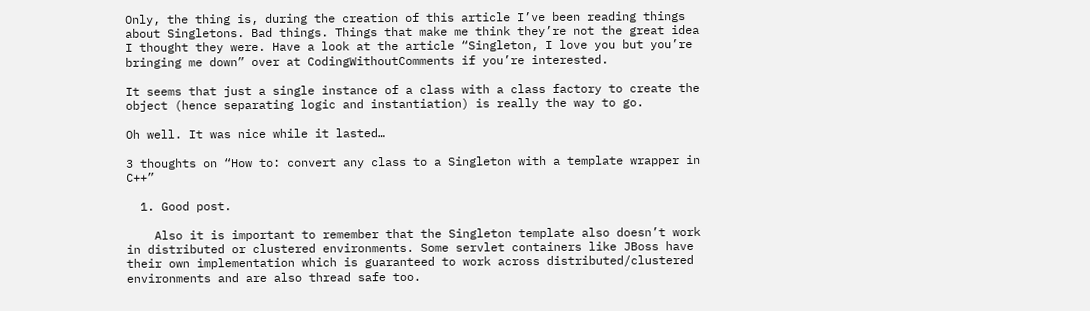Only, the thing is, during the creation of this article I’ve been reading things about Singletons. Bad things. Things that make me think they’re not the great idea I thought they were. Have a look at the article “Singleton, I love you but you’re bringing me down” over at CodingWithoutComments if you’re interested.

It seems that just a single instance of a class with a class factory to create the object (hence separating logic and instantiation) is really the way to go.

Oh well. It was nice while it lasted…

3 thoughts on “How to: convert any class to a Singleton with a template wrapper in C++”

  1. Good post.

    Also it is important to remember that the Singleton template also doesn’t work in distributed or clustered environments. Some servlet containers like JBoss have their own implementation which is guaranteed to work across distributed/clustered environments and are also thread safe too.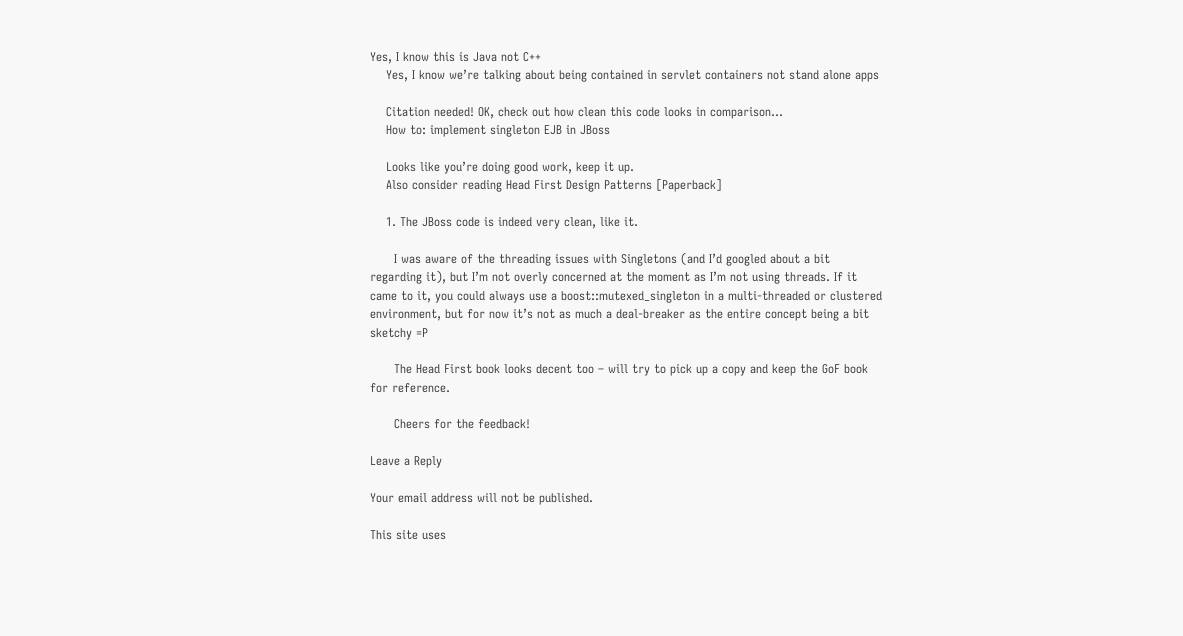Yes, I know this is Java not C++
    Yes, I know we’re talking about being contained in servlet containers not stand alone apps

    Citation needed! OK, check out how clean this code looks in comparison…
    How to: implement singleton EJB in JBoss

    Looks like you’re doing good work, keep it up.
    Also consider reading Head First Design Patterns [Paperback]

    1. The JBoss code is indeed very clean, like it.

      I was aware of the threading issues with Singletons (and I’d googled about a bit regarding it), but I’m not overly concerned at the moment as I’m not using threads. If it came to it, you could always use a boost::mutexed_singleton in a multi-threaded or clustered environment, but for now it’s not as much a deal-breaker as the entire concept being a bit sketchy =P

      The Head First book looks decent too – will try to pick up a copy and keep the GoF book for reference.

      Cheers for the feedback!

Leave a Reply

Your email address will not be published.

This site uses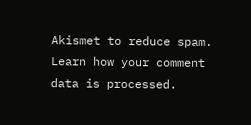Akismet to reduce spam. Learn how your comment data is processed.